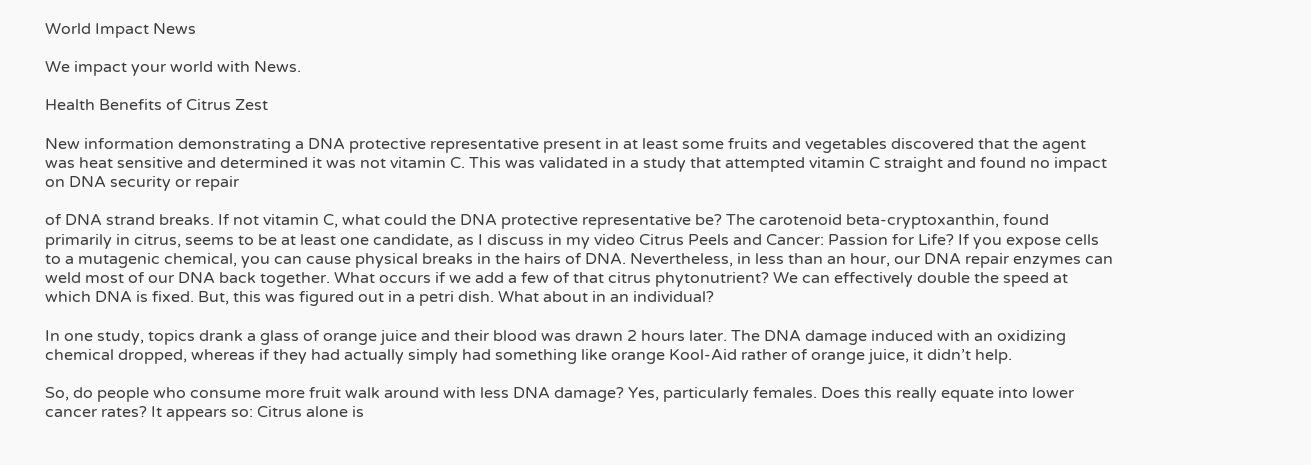World Impact News

We impact your world with News.

Health Benefits of Citrus Zest

New information demonstrating a DNA protective representative present in at least some fruits and vegetables discovered that the agent was heat sensitive and determined it was not vitamin C. This was validated in a study that attempted vitamin C straight and found no impact on DNA security or repair

of DNA strand breaks. If not vitamin C, what could the DNA protective representative be? The carotenoid beta-cryptoxanthin, found primarily in citrus, seems to be at least one candidate, as I discuss in my video Citrus Peels and Cancer: Passion for Life? If you expose cells to a mutagenic chemical, you can cause physical breaks in the hairs of DNA. Nevertheless, in less than an hour, our DNA repair enzymes can weld most of our DNA back together. What occurs if we add a few of that citrus phytonutrient? We can effectively double the speed at which DNA is fixed. But, this was figured out in a petri dish. What about in an individual?

In one study, topics drank a glass of orange juice and their blood was drawn 2 hours later. The DNA damage induced with an oxidizing chemical dropped, whereas if they had actually simply had something like orange Kool-Aid rather of orange juice, it didn’t help.

So, do people who consume more fruit walk around with less DNA damage? Yes, particularly females. Does this really equate into lower cancer rates? It appears so: Citrus alone is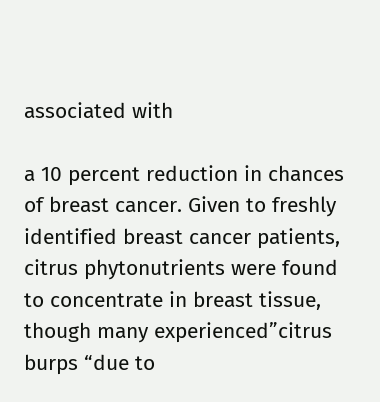associated with

a 10 percent reduction in chances of breast cancer. Given to freshly identified breast cancer patients, citrus phytonutrients were found to concentrate in breast tissue, though many experienced”citrus burps “due to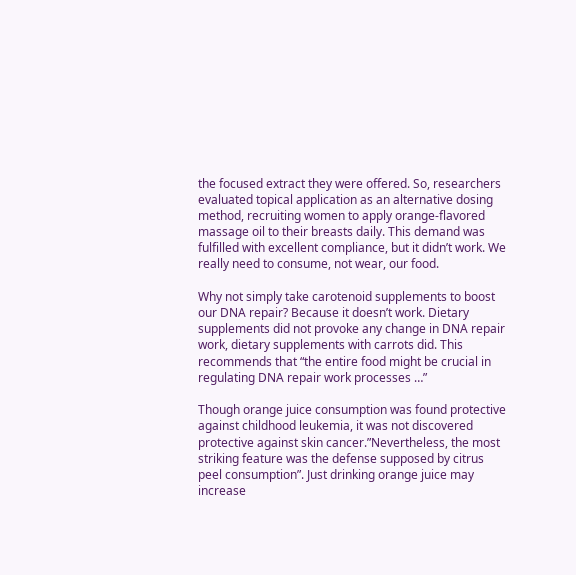the focused extract they were offered. So, researchers evaluated topical application as an alternative dosing method, recruiting women to apply orange-flavored massage oil to their breasts daily. This demand was fulfilled with excellent compliance, but it didn’t work. We really need to consume, not wear, our food.

Why not simply take carotenoid supplements to boost our DNA repair? Because it doesn’t work. Dietary supplements did not provoke any change in DNA repair work, dietary supplements with carrots did. This recommends that “the entire food might be crucial in regulating DNA repair work processes …”

Though orange juice consumption was found protective against childhood leukemia, it was not discovered protective against skin cancer.”Nevertheless, the most striking feature was the defense supposed by citrus peel consumption”. Just drinking orange juice may increase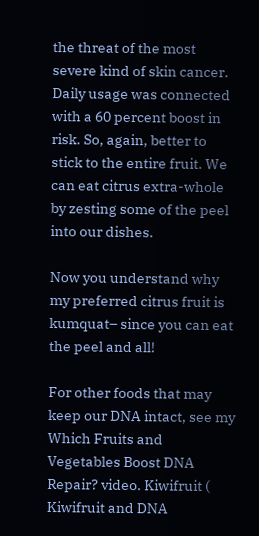the threat of the most severe kind of skin cancer. Daily usage was connected with a 60 percent boost in risk. So, again, better to stick to the entire fruit. We can eat citrus extra-whole by zesting some of the peel into our dishes.

Now you understand why my preferred citrus fruit is kumquat– since you can eat the peel and all!

For other foods that may keep our DNA intact, see my Which Fruits and Vegetables Boost DNA Repair? video. Kiwifruit ( Kiwifruit and DNA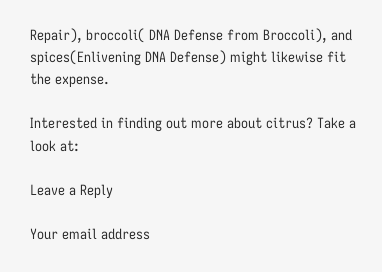Repair), broccoli( DNA Defense from Broccoli), and spices(Enlivening DNA Defense) might likewise fit the expense.

Interested in finding out more about citrus? Take a look at:

Leave a Reply

Your email address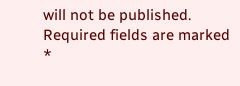will not be published. Required fields are marked *